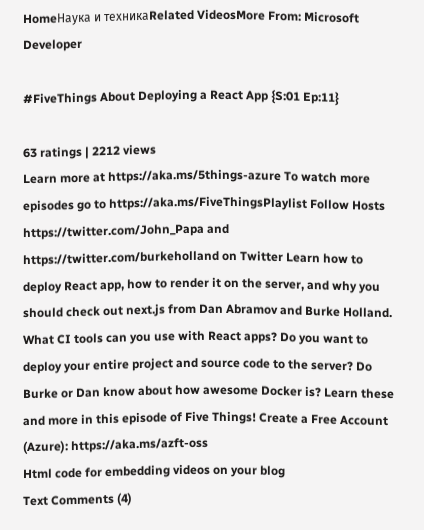HomeНаука и техникаRelated VideosMore From: Microsoft Developer

#FiveThings About Deploying a React App {S:01 Ep:11}

63 ratings | 2212 views
Learn more at https://aka.ms/5things-azure To watch more episodes go to https://aka.ms/FiveThingsPlaylist Follow Hosts https://twitter.com/John_Papa and https://twitter.com/burkeholland on Twitter Learn how to deploy React app, how to render it on the server, and why you should check out next.js from Dan Abramov and Burke Holland. What CI tools can you use with React apps? Do you want to deploy your entire project and source code to the server? Do Burke or Dan know about how awesome Docker is? Learn these and more in this episode of Five Things! Create a Free Account (Azure): https://aka.ms/azft-oss
Html code for embedding videos on your blog
Text Comments (4)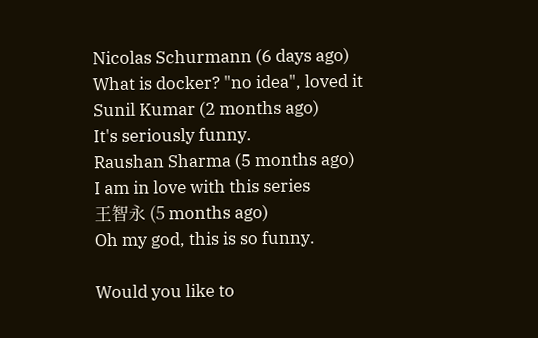Nicolas Schurmann (6 days ago)
What is docker? "no idea", loved it
Sunil Kumar (2 months ago)
It's seriously funny.
Raushan Sharma (5 months ago)
I am in love with this series
王智永 (5 months ago)
Oh my god, this is so funny.

Would you like to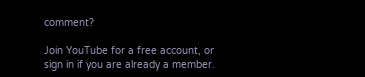comment?

Join YouTube for a free account, or sign in if you are already a member.